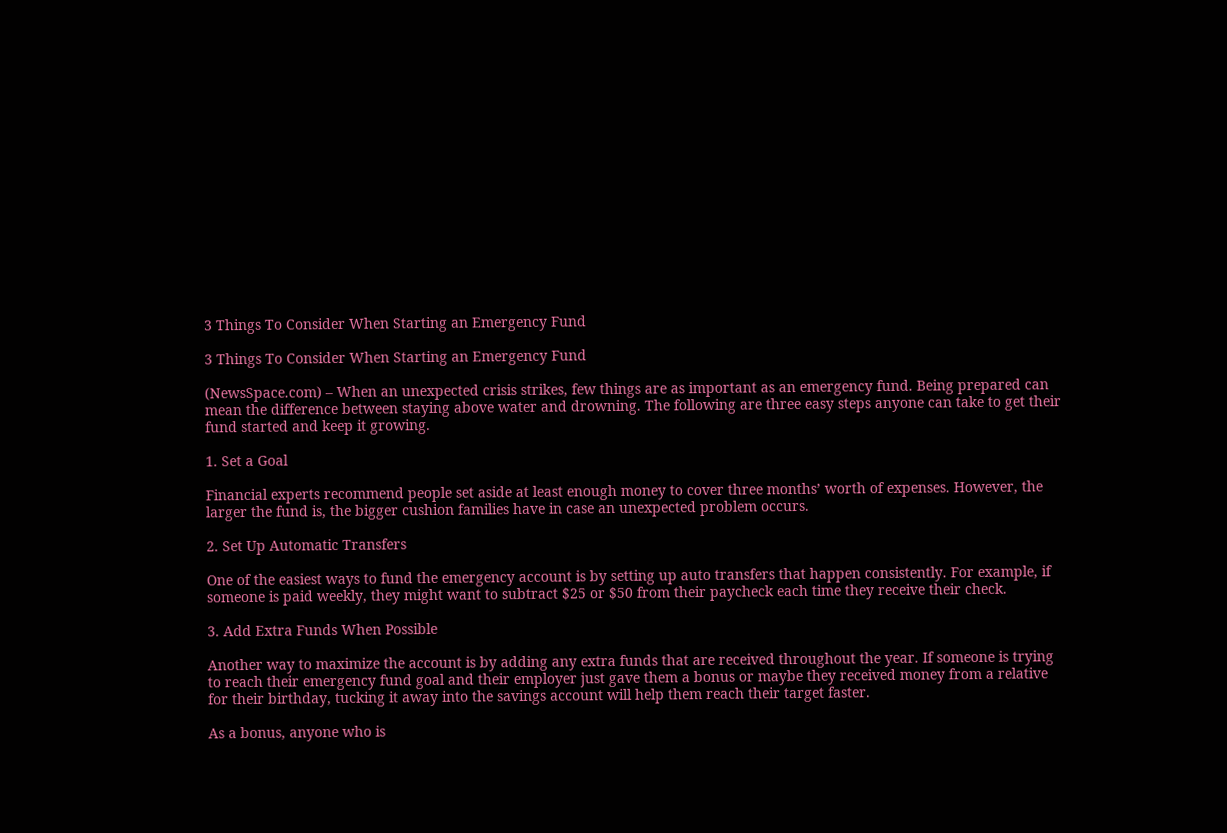3 Things To Consider When Starting an Emergency Fund

3 Things To Consider When Starting an Emergency Fund

(NewsSpace.com) – When an unexpected crisis strikes, few things are as important as an emergency fund. Being prepared can mean the difference between staying above water and drowning. The following are three easy steps anyone can take to get their fund started and keep it growing.

1. Set a Goal

Financial experts recommend people set aside at least enough money to cover three months’ worth of expenses. However, the larger the fund is, the bigger cushion families have in case an unexpected problem occurs.

2. Set Up Automatic Transfers

One of the easiest ways to fund the emergency account is by setting up auto transfers that happen consistently. For example, if someone is paid weekly, they might want to subtract $25 or $50 from their paycheck each time they receive their check.

3. Add Extra Funds When Possible

Another way to maximize the account is by adding any extra funds that are received throughout the year. If someone is trying to reach their emergency fund goal and their employer just gave them a bonus or maybe they received money from a relative for their birthday, tucking it away into the savings account will help them reach their target faster.

As a bonus, anyone who is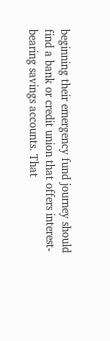beginning their emergency fund journey should find a bank or credit union that offers interest-bearing savings accounts. That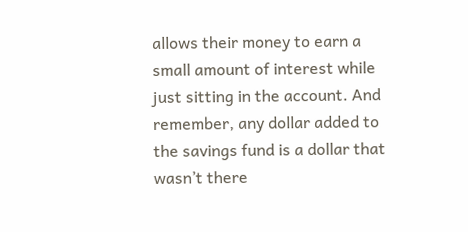allows their money to earn a small amount of interest while just sitting in the account. And remember, any dollar added to the savings fund is a dollar that wasn’t there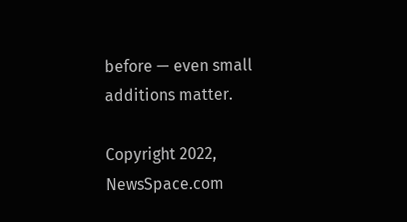before — even small additions matter.

Copyright 2022, NewsSpace.com